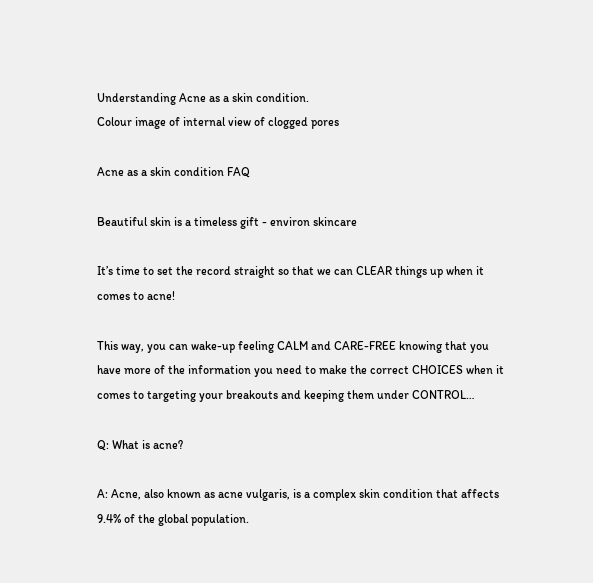Understanding Acne as a skin condition.
Colour image of internal view of clogged pores

Acne as a skin condition FAQ

Beautiful skin is a timeless gift - environ skincare

It’s time to set the record straight so that we can CLEAR things up when it comes to acne!

This way, you can wake-up feeling CALM and CARE-FREE knowing that you have more of the information you need to make the correct CHOICES when it comes to targeting your breakouts and keeping them under CONTROL…

Q: What is acne?

A: Acne, also known as acne vulgaris, is a complex skin condition that affects 9.4% of the global population.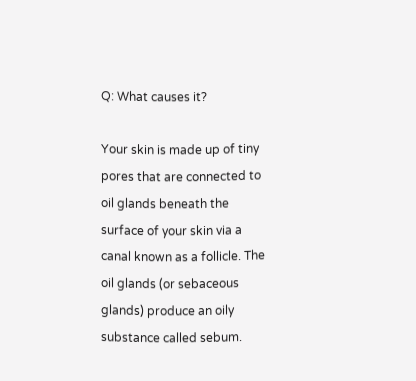Q: What causes it?

Your skin is made up of tiny pores that are connected to oil glands beneath the surface of your skin via a canal known as a follicle. The oil glands (or sebaceous glands) produce an oily substance called sebum.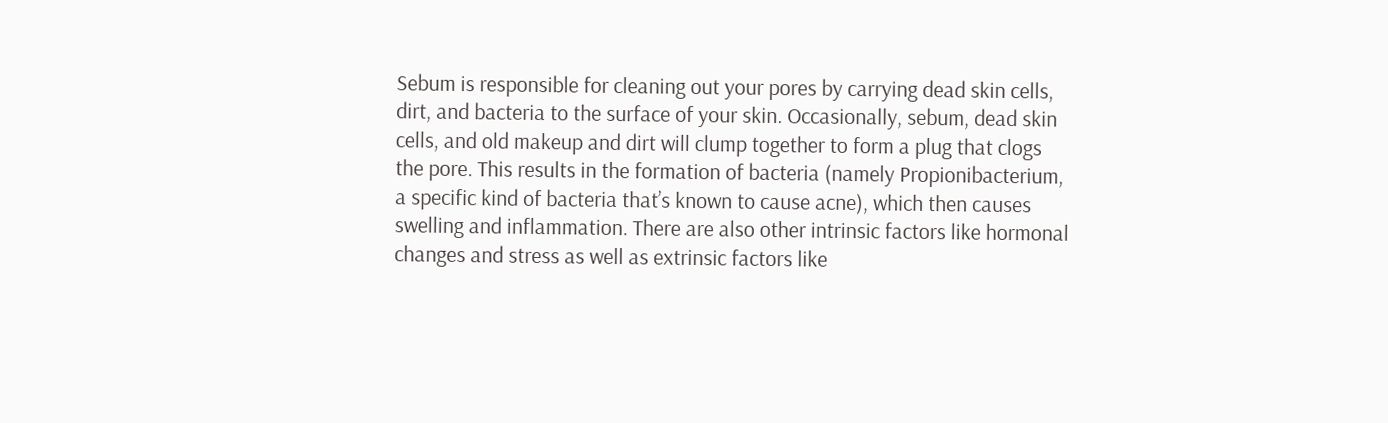Sebum is responsible for cleaning out your pores by carrying dead skin cells, dirt, and bacteria to the surface of your skin. Occasionally, sebum, dead skin cells, and old makeup and dirt will clump together to form a plug that clogs the pore. This results in the formation of bacteria (namely Propionibacterium, a specific kind of bacteria that’s known to cause acne), which then causes swelling and inflammation. There are also other intrinsic factors like hormonal changes and stress as well as extrinsic factors like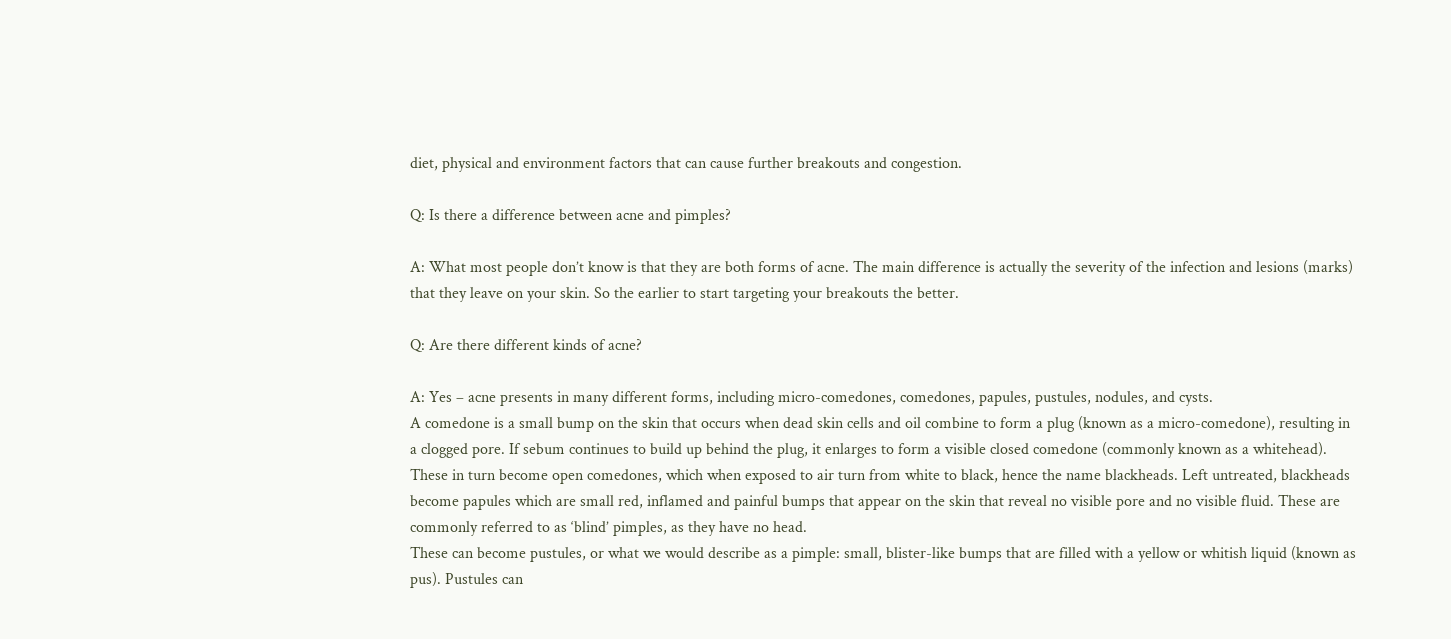diet, physical and environment factors that can cause further breakouts and congestion.

Q: Is there a difference between acne and pimples?

A: What most people don’t know is that they are both forms of acne. The main difference is actually the severity of the infection and lesions (marks) that they leave on your skin. So the earlier to start targeting your breakouts the better.

Q: Are there different kinds of acne?

A: Yes – acne presents in many different forms, including micro-comedones, comedones, papules, pustules, nodules, and cysts.
A comedone is a small bump on the skin that occurs when dead skin cells and oil combine to form a plug (known as a micro-comedone), resulting in a clogged pore. If sebum continues to build up behind the plug, it enlarges to form a visible closed comedone (commonly known as a whitehead). These in turn become open comedones, which when exposed to air turn from white to black, hence the name blackheads. Left untreated, blackheads become papules which are small red, inflamed and painful bumps that appear on the skin that reveal no visible pore and no visible fluid. These are commonly referred to as ‘blind’ pimples, as they have no head.
These can become pustules, or what we would describe as a pimple: small, blister-like bumps that are filled with a yellow or whitish liquid (known as pus). Pustules can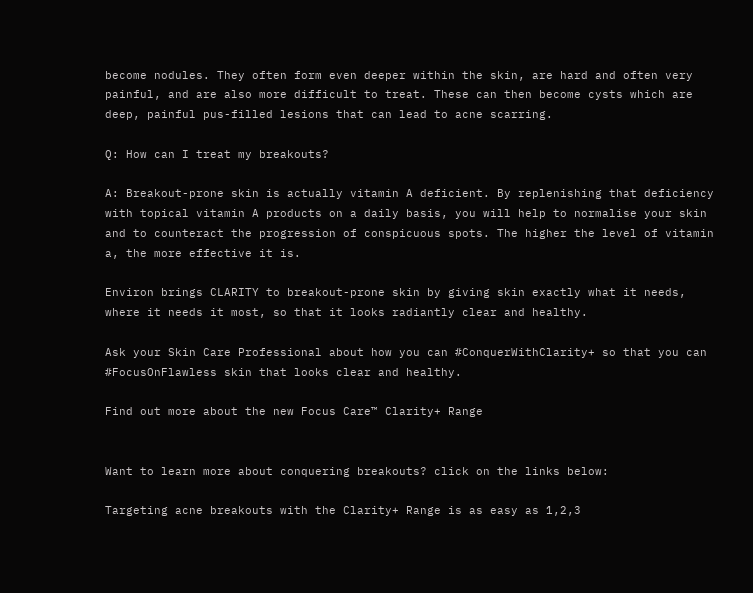become nodules. They often form even deeper within the skin, are hard and often very painful, and are also more difficult to treat. These can then become cysts which are deep, painful pus-filled lesions that can lead to acne scarring.

Q: How can I treat my breakouts?

A: Breakout-prone skin is actually vitamin A deficient. By replenishing that deficiency with topical vitamin A products on a daily basis, you will help to normalise your skin and to counteract the progression of conspicuous spots. The higher the level of vitamin a, the more effective it is.

Environ brings CLARITY to breakout-prone skin by giving skin exactly what it needs, where it needs it most, so that it looks radiantly clear and healthy.

Ask your Skin Care Professional about how you can #ConquerWithClarity+ so that you can #FocusOnFlawless skin that looks clear and healthy.

Find out more about the new Focus Care™ Clarity+ Range


Want to learn more about conquering breakouts? click on the links below:

Targeting acne breakouts with the Clarity+ Range is as easy as 1,2,3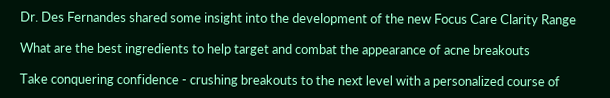Dr. Des Fernandes shared some insight into the development of the new Focus Care Clarity Range

What are the best ingredients to help target and combat the appearance of acne breakouts

Take conquering confidence - crushing breakouts to the next level with a personalized course of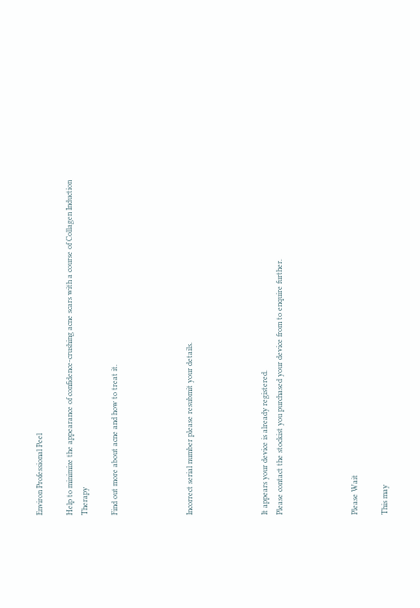Environ Professional Peel

Help to minimize the appearance of confidence-crushing acne scars with a course of Collagen Induction Therapy

Find out more about acne and how to treat it.




Incorrect serial number please resubmit your details.




It appears your device is already registered.
Please contact the stockist you purchased your device from to enquire further.




Please Wait

This may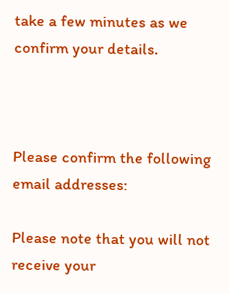take a few minutes as we confirm your details.



Please confirm the following email addresses:

Please note that you will not receive your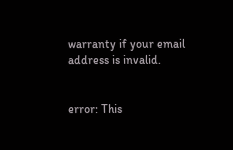warranty if your email address is invalid.


error: This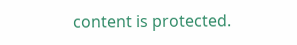content is protected.